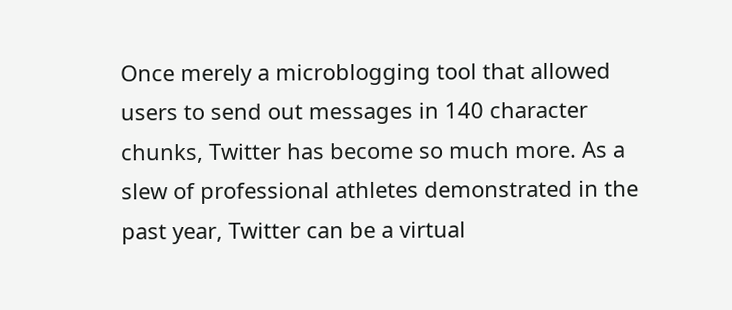Once merely a microblogging tool that allowed users to send out messages in 140 character chunks, Twitter has become so much more. As a slew of professional athletes demonstrated in the past year, Twitter can be a virtual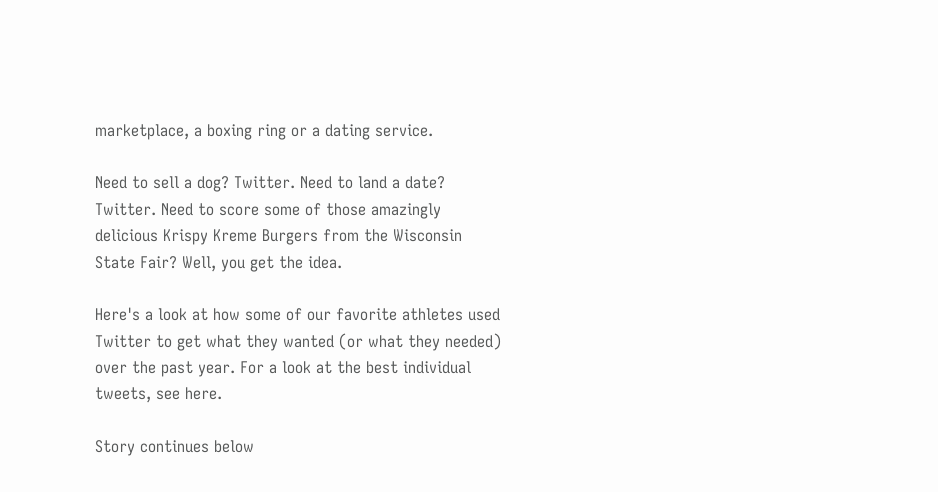marketplace, a boxing ring or a dating service.

Need to sell a dog? Twitter. Need to land a date? Twitter. Need to score some of those amazingly delicious Krispy Kreme Burgers from the Wisconsin State Fair? Well, you get the idea.

Here's a look at how some of our favorite athletes used Twitter to get what they wanted (or what they needed) over the past year. For a look at the best individual tweets, see here.

Story continues below